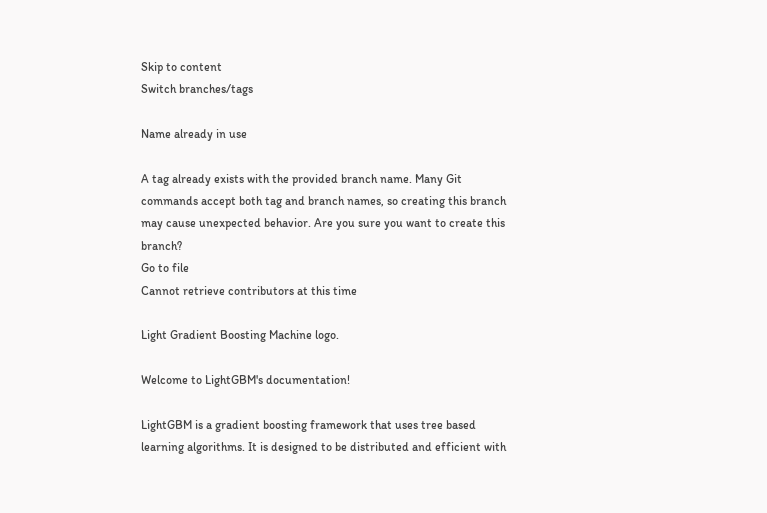Skip to content
Switch branches/tags

Name already in use

A tag already exists with the provided branch name. Many Git commands accept both tag and branch names, so creating this branch may cause unexpected behavior. Are you sure you want to create this branch?
Go to file
Cannot retrieve contributors at this time

Light Gradient Boosting Machine logo.

Welcome to LightGBM's documentation!

LightGBM is a gradient boosting framework that uses tree based learning algorithms. It is designed to be distributed and efficient with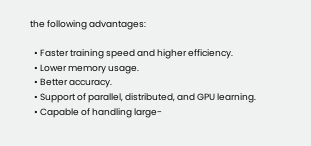the following advantages:

  • Faster training speed and higher efficiency.
  • Lower memory usage.
  • Better accuracy.
  • Support of parallel, distributed, and GPU learning.
  • Capable of handling large-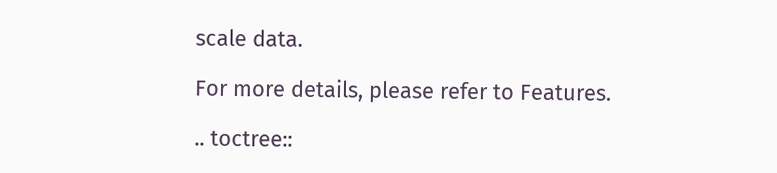scale data.

For more details, please refer to Features.

.. toctree::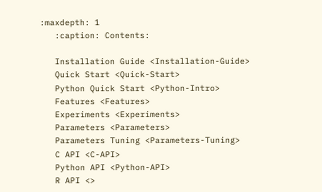:maxdepth: 1
   :caption: Contents:

   Installation Guide <Installation-Guide>
   Quick Start <Quick-Start>
   Python Quick Start <Python-Intro>
   Features <Features>
   Experiments <Experiments>
   Parameters <Parameters>
   Parameters Tuning <Parameters-Tuning>
   C API <C-API>
   Python API <Python-API>
   R API <>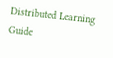Distributed Learning Guide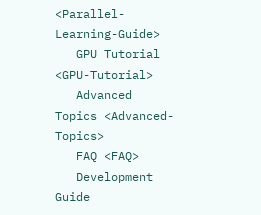<Parallel-Learning-Guide>
   GPU Tutorial <GPU-Tutorial>
   Advanced Topics <Advanced-Topics>
   FAQ <FAQ>
   Development Guide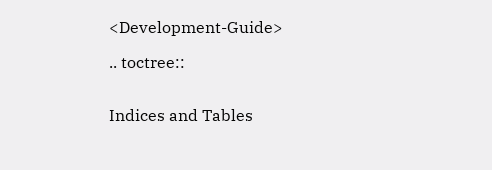<Development-Guide>

.. toctree::


Indices and Tables